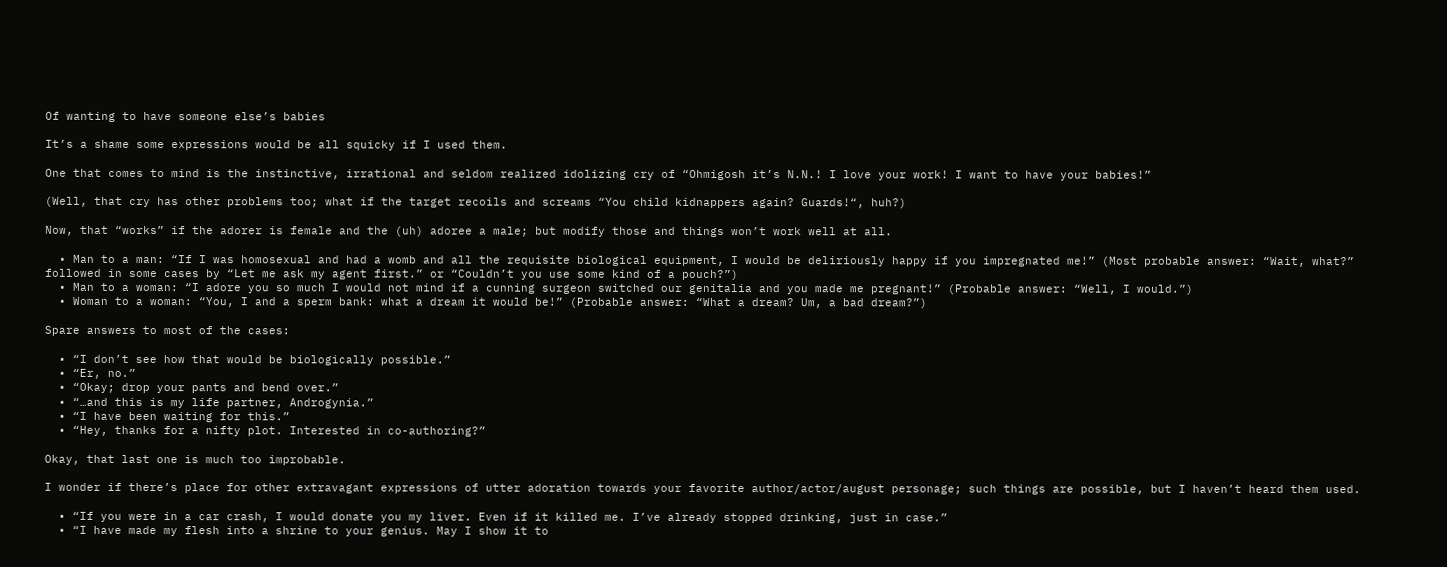Of wanting to have someone else’s babies

It’s a shame some expressions would be all squicky if I used them.

One that comes to mind is the instinctive, irrational and seldom realized idolizing cry of “Ohmigosh it’s N.N.! I love your work! I want to have your babies!”

(Well, that cry has other problems too; what if the target recoils and screams “You child kidnappers again? Guards!“, huh?)

Now, that “works” if the adorer is female and the (uh) adoree a male; but modify those and things won’t work well at all.

  • Man to a man: “If I was homosexual and had a womb and all the requisite biological equipment, I would be deliriously happy if you impregnated me!” (Most probable answer: “Wait, what?” followed in some cases by “Let me ask my agent first.” or “Couldn’t you use some kind of a pouch?”)
  • Man to a woman: “I adore you so much I would not mind if a cunning surgeon switched our genitalia and you made me pregnant!” (Probable answer: “Well, I would.”)
  • Woman to a woman: “You, I and a sperm bank: what a dream it would be!” (Probable answer: “What a dream? Um, a bad dream?”)

Spare answers to most of the cases:

  • “I don’t see how that would be biologically possible.”
  • “Er, no.”
  • “Okay; drop your pants and bend over.”
  • “…and this is my life partner, Androgynia.”
  • “I have been waiting for this.”
  • “Hey, thanks for a nifty plot. Interested in co-authoring?”

Okay, that last one is much too improbable.

I wonder if there’s place for other extravagant expressions of utter adoration towards your favorite author/actor/august personage; such things are possible, but I haven’t heard them used.

  • “If you were in a car crash, I would donate you my liver. Even if it killed me. I’ve already stopped drinking, just in case.”
  • “I have made my flesh into a shrine to your genius. May I show it to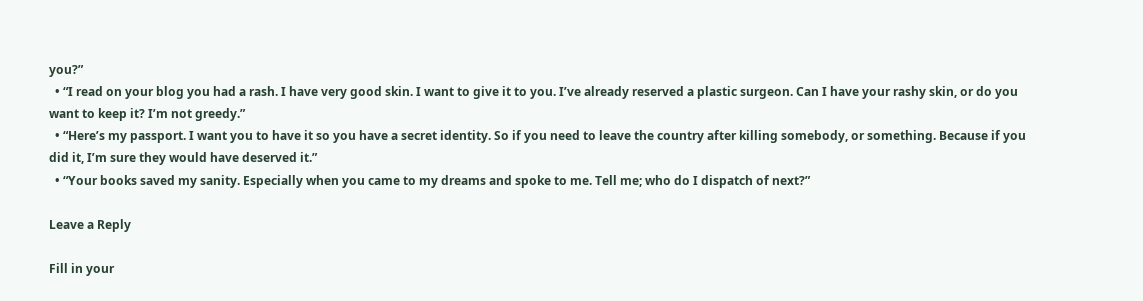you?”
  • “I read on your blog you had a rash. I have very good skin. I want to give it to you. I’ve already reserved a plastic surgeon. Can I have your rashy skin, or do you want to keep it? I’m not greedy.”
  • “Here’s my passport. I want you to have it so you have a secret identity. So if you need to leave the country after killing somebody, or something. Because if you did it, I’m sure they would have deserved it.”
  • “Your books saved my sanity. Especially when you came to my dreams and spoke to me. Tell me; who do I dispatch of next?”

Leave a Reply

Fill in your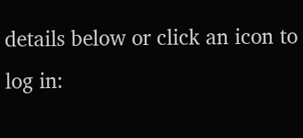details below or click an icon to log in: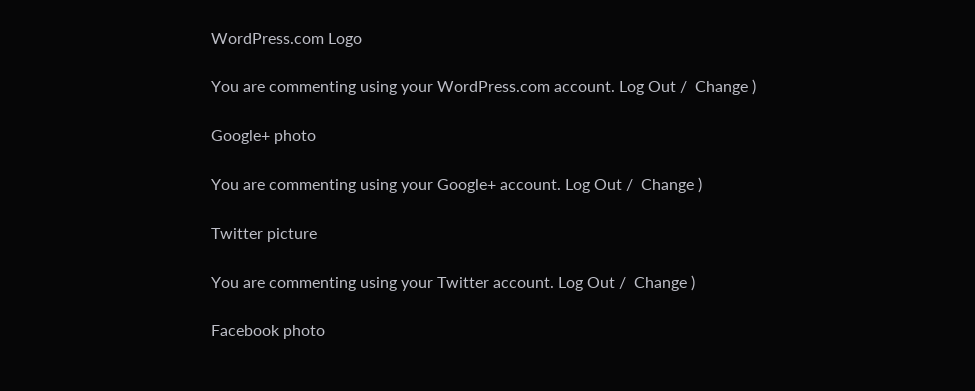WordPress.com Logo

You are commenting using your WordPress.com account. Log Out /  Change )

Google+ photo

You are commenting using your Google+ account. Log Out /  Change )

Twitter picture

You are commenting using your Twitter account. Log Out /  Change )

Facebook photo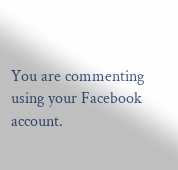You are commenting using your Facebook account.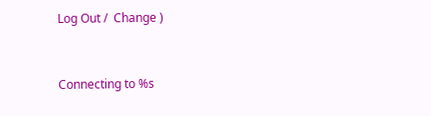Log Out /  Change )


Connecting to %s